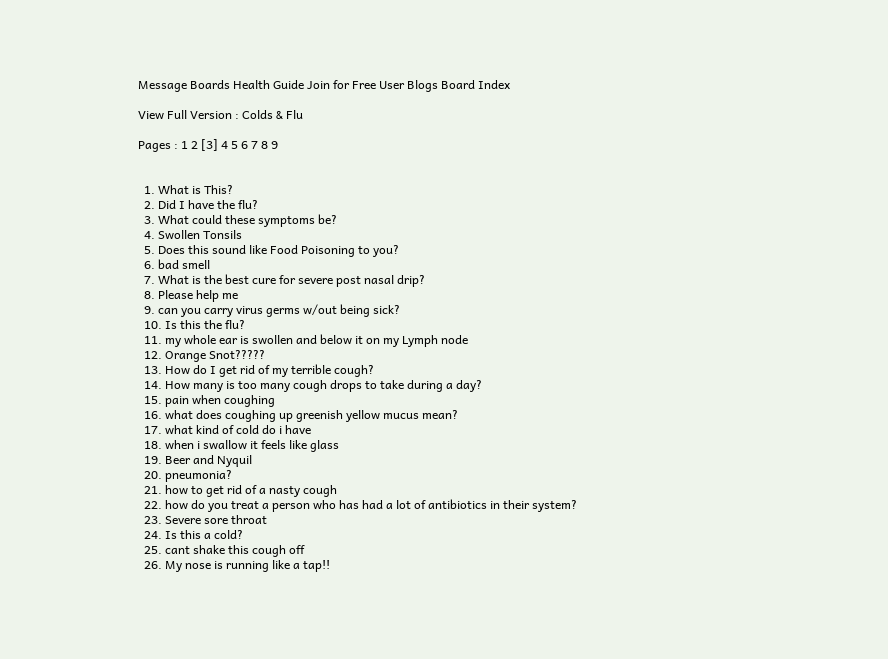Message Boards Health Guide Join for Free User Blogs Board Index

View Full Version : Colds & Flu

Pages : 1 2 [3] 4 5 6 7 8 9


  1. What is This?
  2. Did I have the flu?
  3. What could these symptoms be?
  4. Swollen Tonsils
  5. Does this sound like Food Poisoning to you?
  6. bad smell
  7. What is the best cure for severe post nasal drip?
  8. Please help me
  9. can you carry virus germs w/out being sick?
  10. Is this the flu?
  11. my whole ear is swollen and below it on my Lymph node
  12. Orange Snot?????
  13. How do I get rid of my terrible cough?
  14. How many is too many cough drops to take during a day?
  15. pain when coughing
  16. what does coughing up greenish yellow mucus mean?
  17. what kind of cold do i have
  18. when i swallow it feels like glass
  19. Beer and Nyquil
  20. pneumonia?
  21. how to get rid of a nasty cough
  22. how do you treat a person who has had a lot of antibiotics in their system?
  23. Severe sore throat
  24. Is this a cold?
  25. cant shake this cough off
  26. My nose is running like a tap!!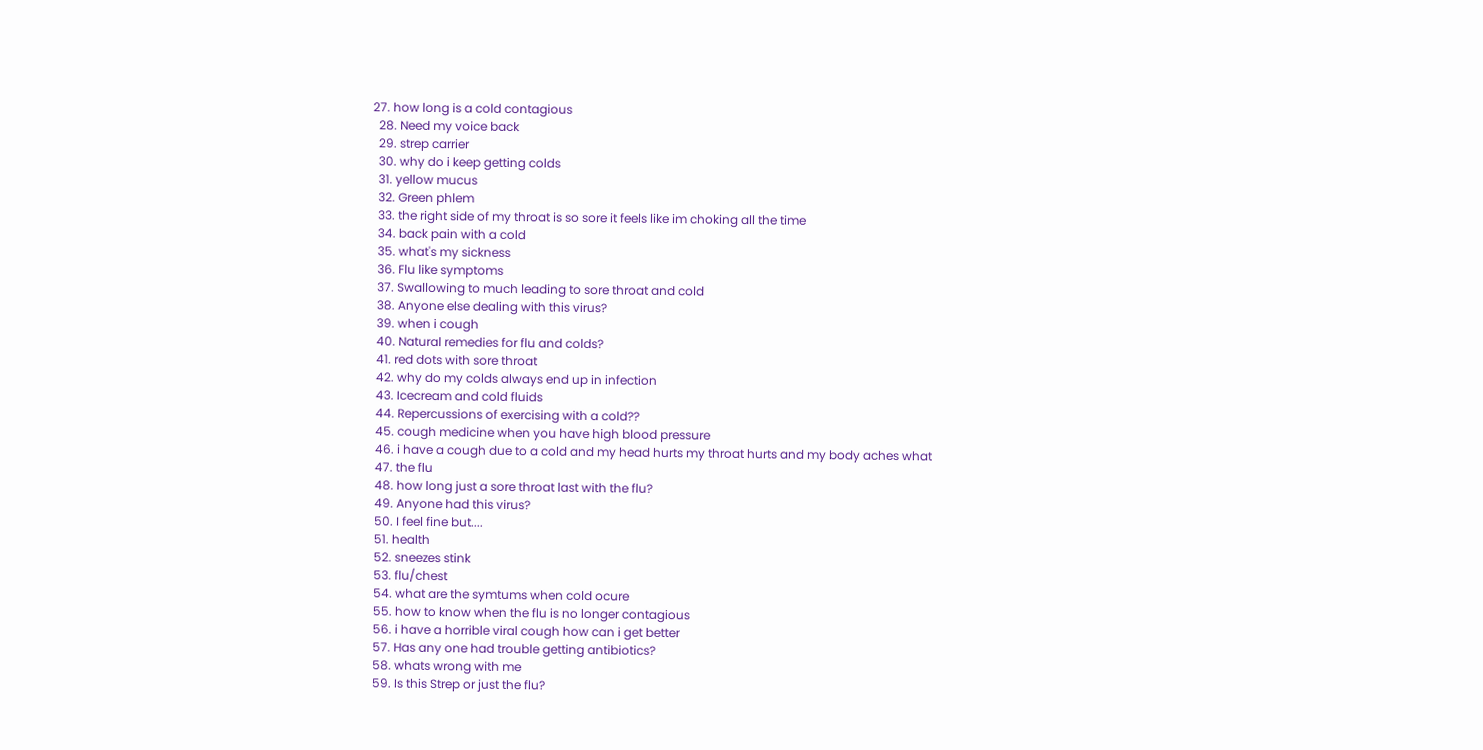27. how long is a cold contagious
  28. Need my voice back
  29. strep carrier
  30. why do i keep getting colds
  31. yellow mucus
  32. Green phlem
  33. the right side of my throat is so sore it feels like im choking all the time
  34. back pain with a cold
  35. what's my sickness
  36. Flu like symptoms
  37. Swallowing to much leading to sore throat and cold
  38. Anyone else dealing with this virus?
  39. when i cough
  40. Natural remedies for flu and colds?
  41. red dots with sore throat
  42. why do my colds always end up in infection
  43. Icecream and cold fluids
  44. Repercussions of exercising with a cold??
  45. cough medicine when you have high blood pressure
  46. i have a cough due to a cold and my head hurts my throat hurts and my body aches what
  47. the flu
  48. how long just a sore throat last with the flu?
  49. Anyone had this virus?
  50. I feel fine but....
  51. health
  52. sneezes stink
  53. flu/chest
  54. what are the symtums when cold ocure
  55. how to know when the flu is no longer contagious
  56. i have a horrible viral cough how can i get better
  57. Has any one had trouble getting antibiotics?
  58. whats wrong with me
  59. Is this Strep or just the flu?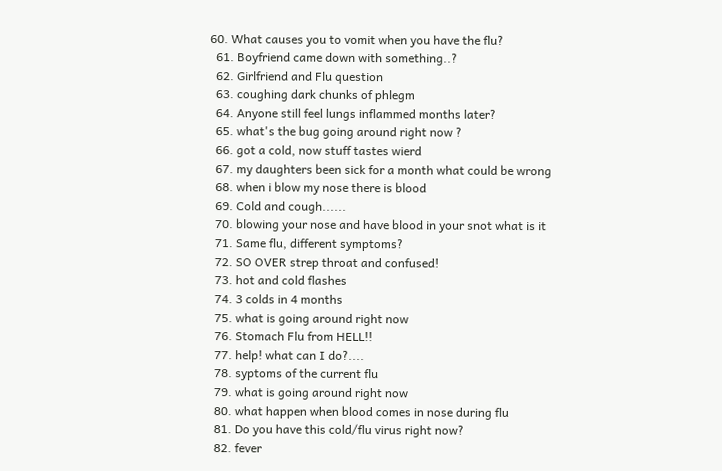60. What causes you to vomit when you have the flu?
  61. Boyfriend came down with something..?
  62. Girlfriend and Flu question
  63. coughing dark chunks of phlegm
  64. Anyone still feel lungs inflammed months later?
  65. what's the bug going around right now ?
  66. got a cold, now stuff tastes wierd
  67. my daughters been sick for a month what could be wrong
  68. when i blow my nose there is blood
  69. Cold and cough......
  70. blowing your nose and have blood in your snot what is it
  71. Same flu, different symptoms?
  72. SO OVER strep throat and confused!
  73. hot and cold flashes
  74. 3 colds in 4 months
  75. what is going around right now
  76. Stomach Flu from HELL!!
  77. help! what can I do?....
  78. syptoms of the current flu
  79. what is going around right now
  80. what happen when blood comes in nose during flu
  81. Do you have this cold/flu virus right now?
  82. fever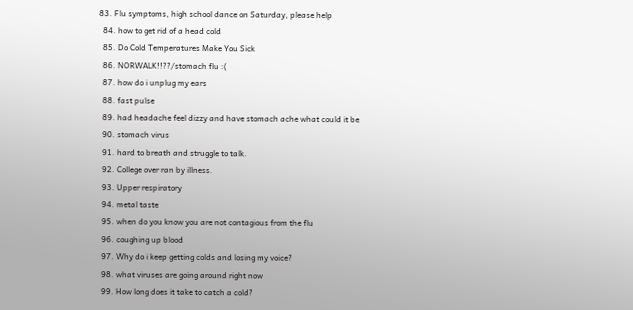83. Flu symptoms, high school dance on Saturday, please help
  84. how to get rid of a head cold
  85. Do Cold Temperatures Make You Sick
  86. NORWALK!!??/stomach flu :(
  87. how do i unplug my ears
  88. fast pulse
  89. had headache feel dizzy and have stomach ache what could it be
  90. stomach virus
  91. hard to breath and struggle to talk.
  92. College over ran by illness.
  93. Upper respiratory
  94. metal taste
  95. when do you know you are not contagious from the flu
  96. coughing up blood
  97. Why do i keep getting colds and losing my voice?
  98. what viruses are going around right now
  99. How long does it take to catch a cold?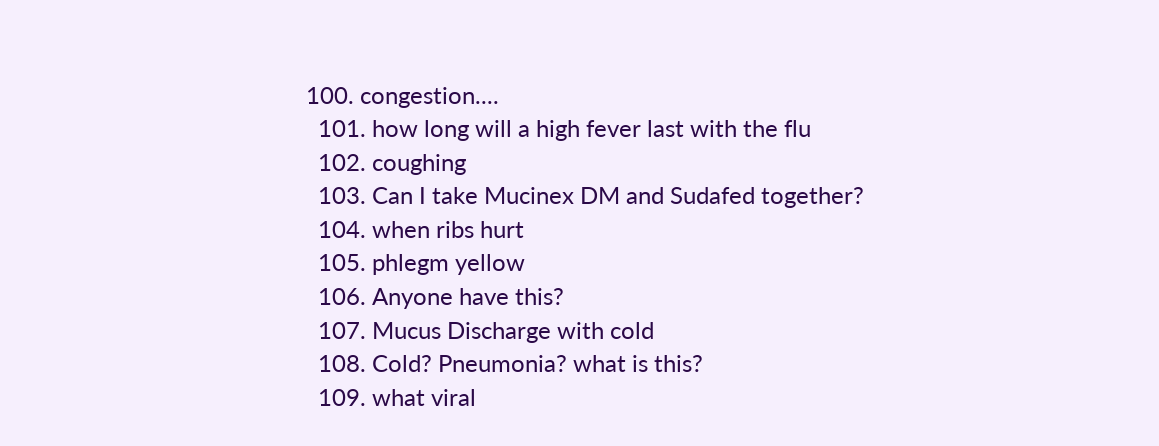100. congestion....
  101. how long will a high fever last with the flu
  102. coughing
  103. Can I take Mucinex DM and Sudafed together?
  104. when ribs hurt
  105. phlegm yellow
  106. Anyone have this?
  107. Mucus Discharge with cold
  108. Cold? Pneumonia? what is this?
  109. what viral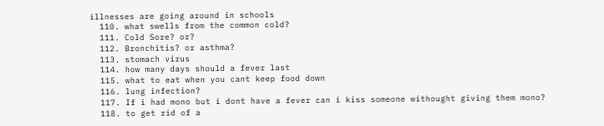illnesses are going around in schools
  110. what swells from the common cold?
  111. Cold Sore? or?
  112. Bronchitis? or asthma?
  113. stomach virus
  114. how many days should a fever last
  115. what to eat when you cant keep food down
  116. lung infection?
  117. If i had mono but i dont have a fever can i kiss someone withought giving them mono?
  118. to get rid of a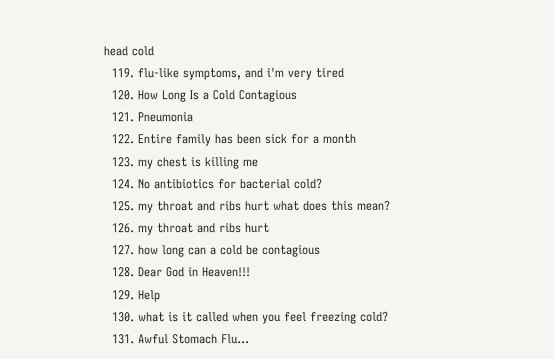head cold
  119. flu-like symptoms, and i'm very tired
  120. How Long Is a Cold Contagious
  121. Pneumonia
  122. Entire family has been sick for a month
  123. my chest is killing me
  124. No antibiotics for bacterial cold?
  125. my throat and ribs hurt what does this mean?
  126. my throat and ribs hurt
  127. how long can a cold be contagious
  128. Dear God in Heaven!!!
  129. Help
  130. what is it called when you feel freezing cold?
  131. Awful Stomach Flu...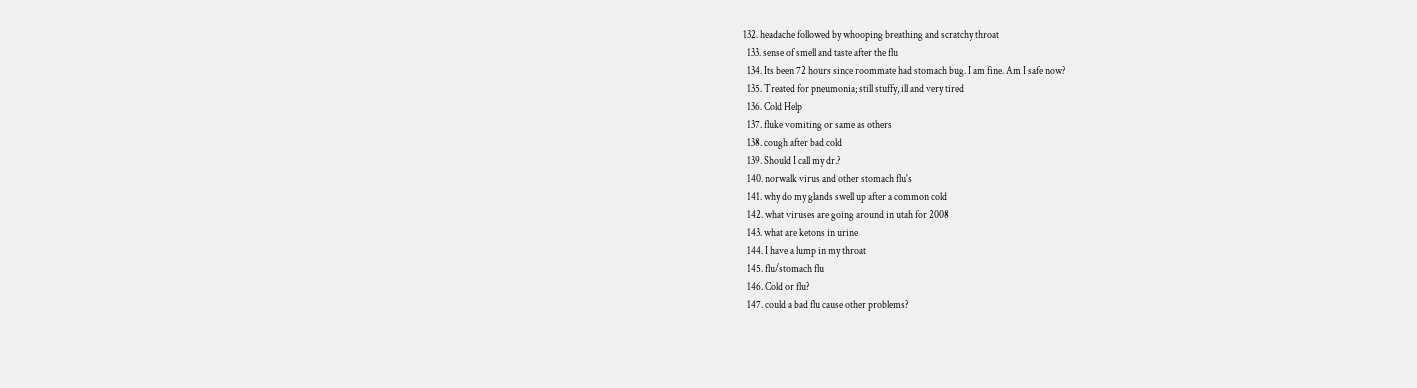132. headache followed by whooping breathing and scratchy throat
  133. sense of smell and taste after the flu
  134. Its been 72 hours since roommate had stomach bug. I am fine. Am I safe now?
  135. Treated for pneumonia; still stuffy, ill and very tired
  136. Cold Help
  137. fluke vomiting or same as others
  138. cough after bad cold
  139. Should I call my dr.?
  140. norwalk virus and other stomach flu's
  141. why do my glands swell up after a common cold
  142. what viruses are going around in utah for 2008
  143. what are ketons in urine
  144. I have a lump in my throat
  145. flu/stomach flu
  146. Cold or flu?
  147. could a bad flu cause other problems?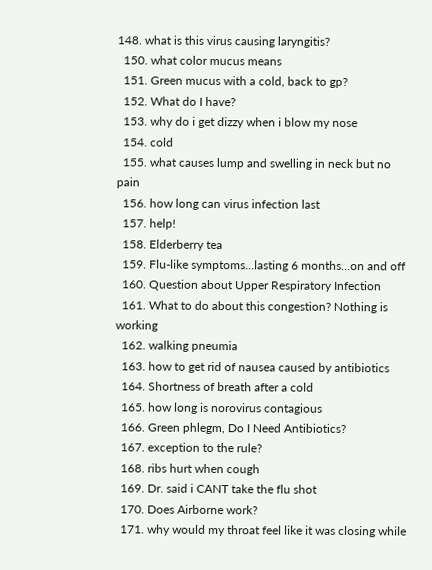148. what is this virus causing laryngitis?
  150. what color mucus means
  151. Green mucus with a cold, back to gp?
  152. What do I have?
  153. why do i get dizzy when i blow my nose
  154. cold
  155. what causes lump and swelling in neck but no pain
  156. how long can virus infection last
  157. help!
  158. Elderberry tea
  159. Flu-like symptoms...lasting 6 months...on and off
  160. Question about Upper Respiratory Infection
  161. What to do about this congestion? Nothing is working
  162. walking pneumia
  163. how to get rid of nausea caused by antibiotics
  164. Shortness of breath after a cold
  165. how long is norovirus contagious
  166. Green phlegm, Do I Need Antibiotics?
  167. exception to the rule?
  168. ribs hurt when cough
  169. Dr. said i CANT take the flu shot
  170. Does Airborne work?
  171. why would my throat feel like it was closing while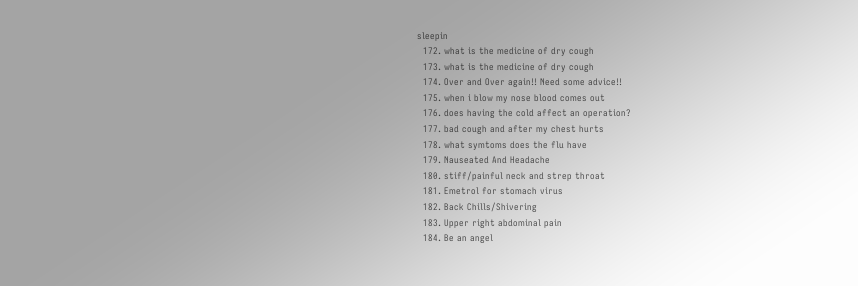sleepin
  172. what is the medicine of dry cough
  173. what is the medicine of dry cough
  174. Over and Over again!! Need some advice!!
  175. when i blow my nose blood comes out
  176. does having the cold affect an operation?
  177. bad cough and after my chest hurts
  178. what symtoms does the flu have
  179. Nauseated And Headache
  180. stiff/painful neck and strep throat
  181. Emetrol for stomach virus
  182. Back Chills/Shivering
  183. Upper right abdominal pain
  184. Be an angel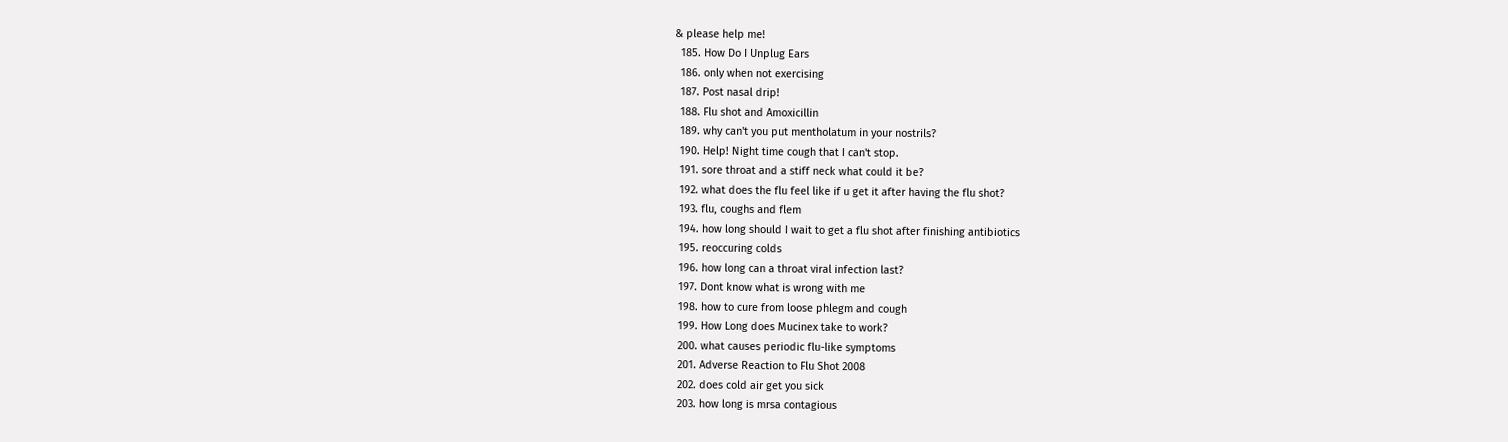& please help me!
  185. How Do I Unplug Ears
  186. only when not exercising
  187. Post nasal drip!
  188. Flu shot and Amoxicillin
  189. why can't you put mentholatum in your nostrils?
  190. Help! Night time cough that I can't stop.
  191. sore throat and a stiff neck what could it be?
  192. what does the flu feel like if u get it after having the flu shot?
  193. flu, coughs and flem
  194. how long should I wait to get a flu shot after finishing antibiotics
  195. reoccuring colds
  196. how long can a throat viral infection last?
  197. Dont know what is wrong with me
  198. how to cure from loose phlegm and cough
  199. How Long does Mucinex take to work?
  200. what causes periodic flu-like symptoms
  201. Adverse Reaction to Flu Shot 2008
  202. does cold air get you sick
  203. how long is mrsa contagious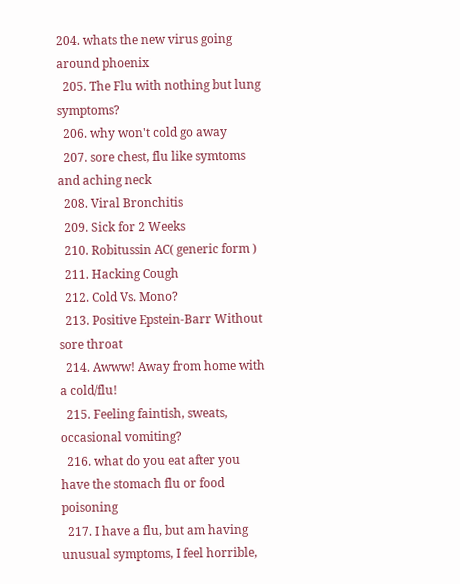204. whats the new virus going around phoenix
  205. The Flu with nothing but lung symptoms?
  206. why won't cold go away
  207. sore chest, flu like symtoms and aching neck
  208. Viral Bronchitis
  209. Sick for 2 Weeks
  210. Robitussin AC( generic form )
  211. Hacking Cough
  212. Cold Vs. Mono?
  213. Positive Epstein-Barr Without sore throat
  214. Awww! Away from home with a cold/flu!
  215. Feeling faintish, sweats, occasional vomiting?
  216. what do you eat after you have the stomach flu or food poisoning
  217. I have a flu, but am having unusual symptoms, I feel horrible,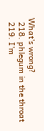What's wrong?
  218. phlegum in the throat
  219. I'm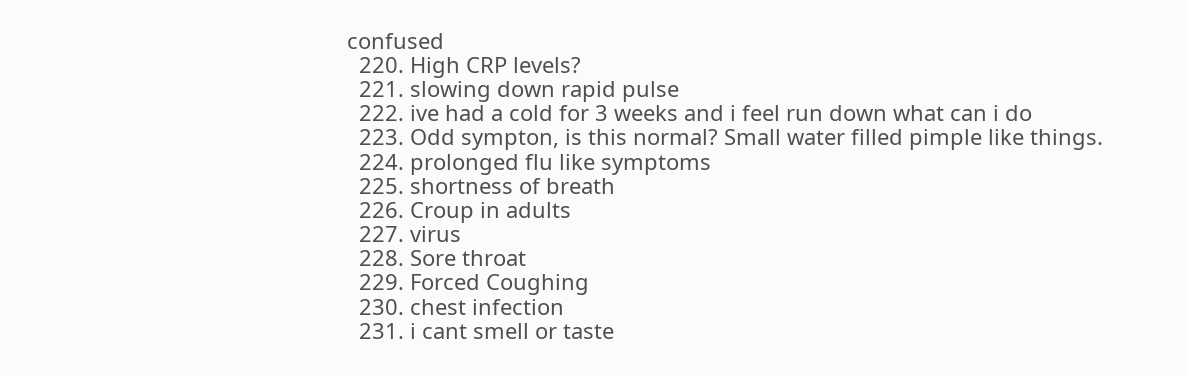confused
  220. High CRP levels?
  221. slowing down rapid pulse
  222. ive had a cold for 3 weeks and i feel run down what can i do
  223. Odd sympton, is this normal? Small water filled pimple like things.
  224. prolonged flu like symptoms
  225. shortness of breath
  226. Croup in adults
  227. virus
  228. Sore throat
  229. Forced Coughing
  230. chest infection
  231. i cant smell or taste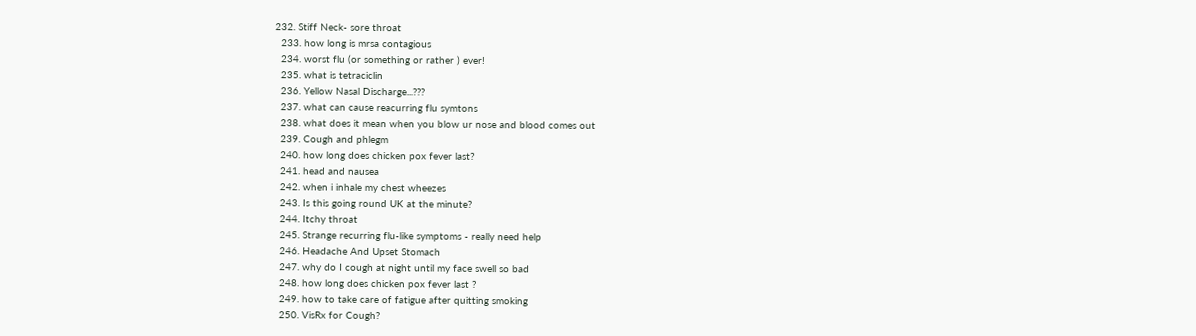232. Stiff Neck- sore throat
  233. how long is mrsa contagious
  234. worst flu (or something or rather ) ever!
  235. what is tetraciclin
  236. Yellow Nasal Discharge...???
  237. what can cause reacurring flu symtons
  238. what does it mean when you blow ur nose and blood comes out
  239. Cough and phlegm
  240. how long does chicken pox fever last?
  241. head and nausea
  242. when i inhale my chest wheezes
  243. Is this going round UK at the minute?
  244. Itchy throat
  245. Strange recurring flu-like symptoms - really need help
  246. Headache And Upset Stomach
  247. why do I cough at night until my face swell so bad
  248. how long does chicken pox fever last ?
  249. how to take care of fatigue after quitting smoking
  250. VisRx for Cough?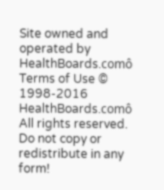Site owned and operated by HealthBoards.comô
Terms of Use © 1998-2016 HealthBoards.comô All rights reserved.
Do not copy or redistribute in any form!